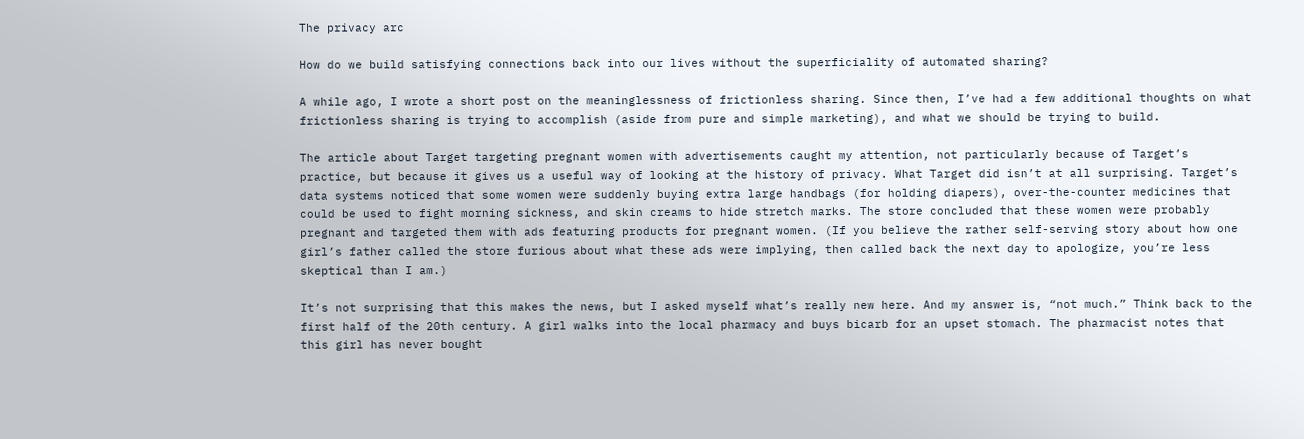The privacy arc

How do we build satisfying connections back into our lives without the superficiality of automated sharing?

A while ago, I wrote a short post on the meaninglessness of frictionless sharing. Since then, I’ve had a few additional thoughts on what frictionless sharing is trying to accomplish (aside from pure and simple marketing), and what we should be trying to build.

The article about Target targeting pregnant women with advertisements caught my attention, not particularly because of Target’s practice, but because it gives us a useful way of looking at the history of privacy. What Target did isn’t at all surprising. Target’s data systems noticed that some women were suddenly buying extra large handbags (for holding diapers), over-the-counter medicines that could be used to fight morning sickness, and skin creams to hide stretch marks. The store concluded that these women were probably pregnant and targeted them with ads featuring products for pregnant women. (If you believe the rather self-serving story about how one girl’s father called the store furious about what these ads were implying, then called back the next day to apologize, you’re less skeptical than I am.)

It’s not surprising that this makes the news, but I asked myself what’s really new here. And my answer is, “not much.” Think back to the first half of the 20th century. A girl walks into the local pharmacy and buys bicarb for an upset stomach. The pharmacist notes that this girl has never bought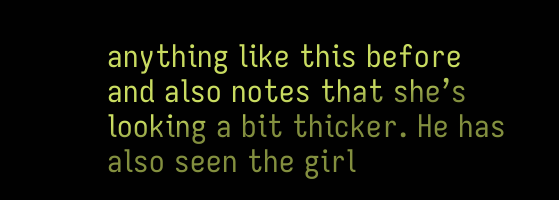anything like this before and also notes that she’s looking a bit thicker. He has also seen the girl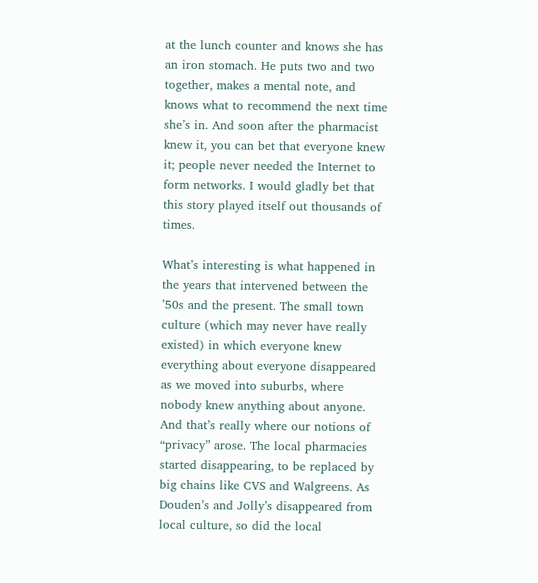at the lunch counter and knows she has an iron stomach. He puts two and two together, makes a mental note, and knows what to recommend the next time she’s in. And soon after the pharmacist knew it, you can bet that everyone knew it; people never needed the Internet to form networks. I would gladly bet that this story played itself out thousands of times.

What’s interesting is what happened in the years that intervened between the ’50s and the present. The small town culture (which may never have really existed) in which everyone knew everything about everyone disappeared as we moved into suburbs, where nobody knew anything about anyone. And that’s really where our notions of “privacy” arose. The local pharmacies started disappearing, to be replaced by big chains like CVS and Walgreens. As Douden’s and Jolly’s disappeared from local culture, so did the local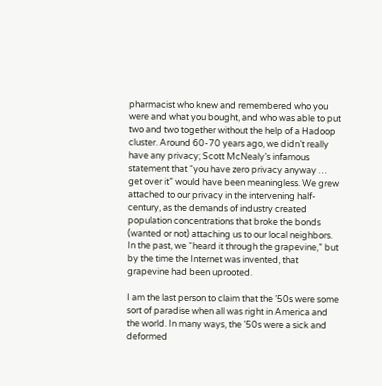pharmacist who knew and remembered who you were and what you bought, and who was able to put two and two together without the help of a Hadoop cluster. Around 60-70 years ago, we didn’t really have any privacy; Scott McNealy’s infamous statement that “you have zero privacy anyway … get over it” would have been meaningless. We grew attached to our privacy in the intervening half-century, as the demands of industry created population concentrations that broke the bonds (wanted or not) attaching us to our local neighbors. In the past, we “heard it through the grapevine,” but by the time the Internet was invented, that grapevine had been uprooted.

I am the last person to claim that the ’50s were some sort of paradise when all was right in America and the world. In many ways, the ’50s were a sick and deformed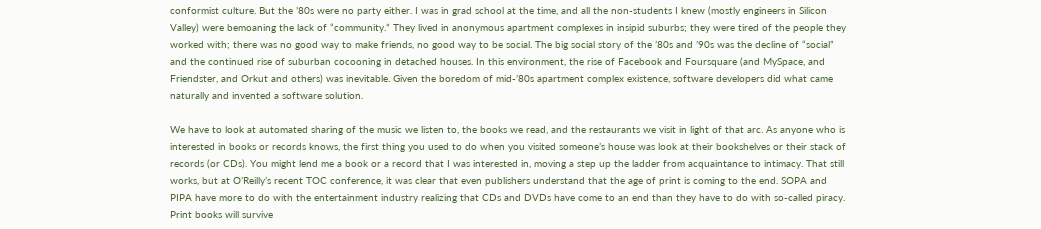conformist culture. But the ’80s were no party either. I was in grad school at the time, and all the non-students I knew (mostly engineers in Silicon Valley) were bemoaning the lack of “community.” They lived in anonymous apartment complexes in insipid suburbs; they were tired of the people they worked with; there was no good way to make friends, no good way to be social. The big social story of the ’80s and ’90s was the decline of “social” and the continued rise of suburban cocooning in detached houses. In this environment, the rise of Facebook and Foursquare (and MySpace, and Friendster, and Orkut and others) was inevitable. Given the boredom of mid-’80s apartment complex existence, software developers did what came naturally and invented a software solution.

We have to look at automated sharing of the music we listen to, the books we read, and the restaurants we visit in light of that arc. As anyone who is interested in books or records knows, the first thing you used to do when you visited someone’s house was look at their bookshelves or their stack of records (or CDs). You might lend me a book or a record that I was interested in, moving a step up the ladder from acquaintance to intimacy. That still works, but at O’Reilly’s recent TOC conference, it was clear that even publishers understand that the age of print is coming to the end. SOPA and PIPA have more to do with the entertainment industry realizing that CDs and DVDs have come to an end than they have to do with so-called piracy. Print books will survive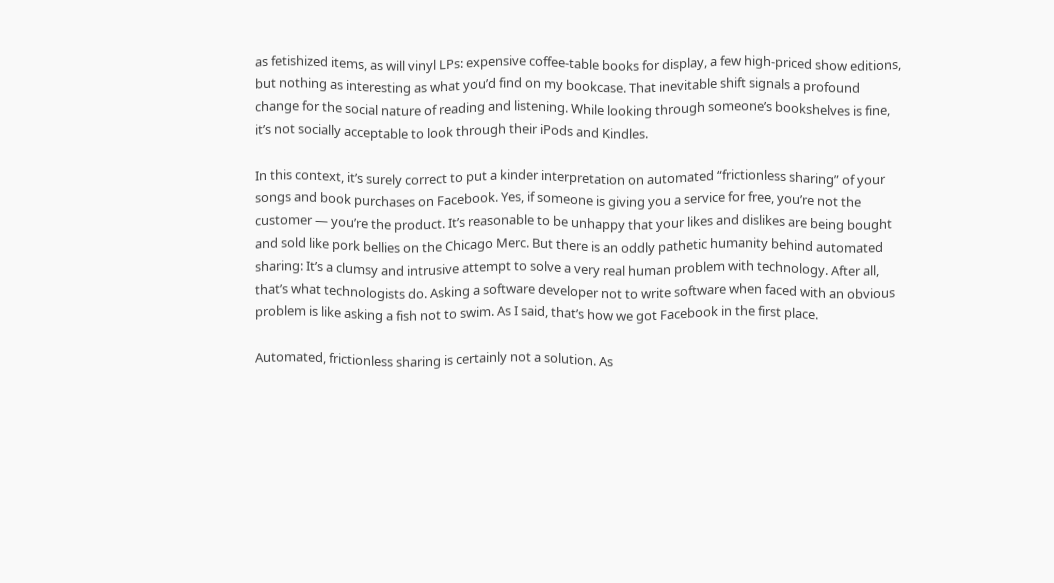as fetishized items, as will vinyl LPs: expensive coffee-table books for display, a few high-priced show editions, but nothing as interesting as what you’d find on my bookcase. That inevitable shift signals a profound change for the social nature of reading and listening. While looking through someone’s bookshelves is fine, it’s not socially acceptable to look through their iPods and Kindles.

In this context, it’s surely correct to put a kinder interpretation on automated “frictionless sharing” of your songs and book purchases on Facebook. Yes, if someone is giving you a service for free, you’re not the customer — you’re the product. It’s reasonable to be unhappy that your likes and dislikes are being bought and sold like pork bellies on the Chicago Merc. But there is an oddly pathetic humanity behind automated sharing: It’s a clumsy and intrusive attempt to solve a very real human problem with technology. After all, that’s what technologists do. Asking a software developer not to write software when faced with an obvious problem is like asking a fish not to swim. As I said, that’s how we got Facebook in the first place.

Automated, frictionless sharing is certainly not a solution. As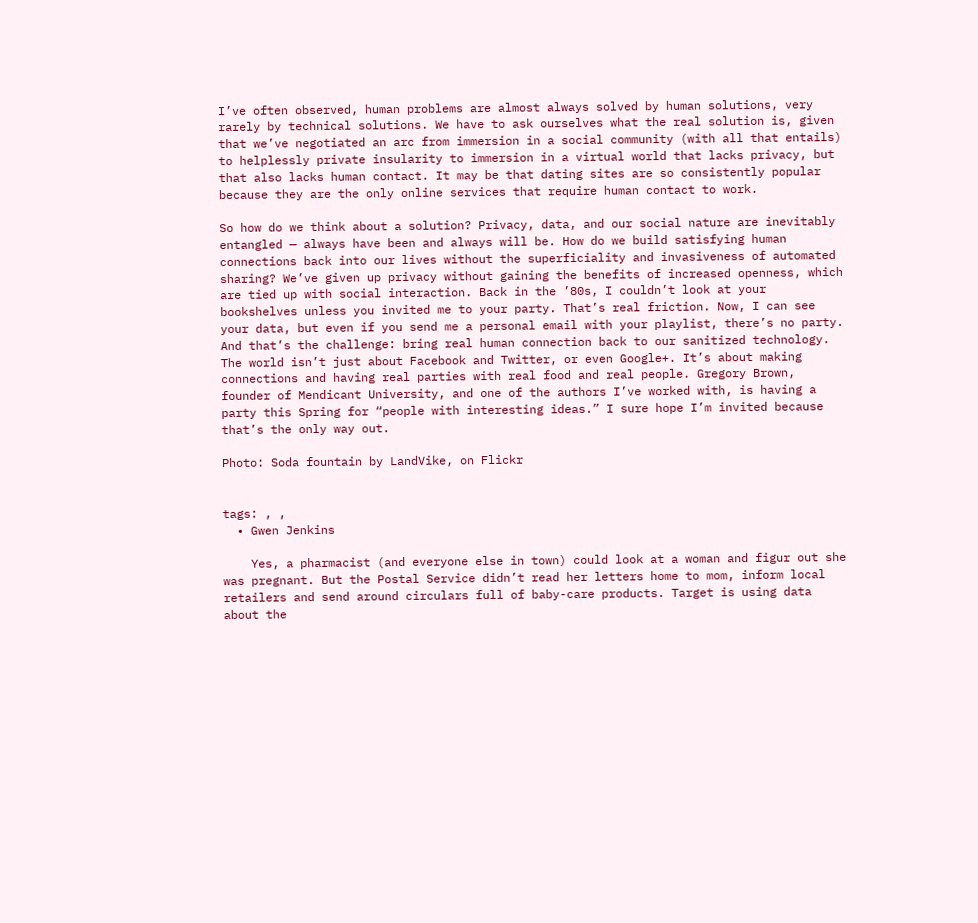I’ve often observed, human problems are almost always solved by human solutions, very rarely by technical solutions. We have to ask ourselves what the real solution is, given that we’ve negotiated an arc from immersion in a social community (with all that entails) to helplessly private insularity to immersion in a virtual world that lacks privacy, but that also lacks human contact. It may be that dating sites are so consistently popular because they are the only online services that require human contact to work.

So how do we think about a solution? Privacy, data, and our social nature are inevitably entangled — always have been and always will be. How do we build satisfying human connections back into our lives without the superficiality and invasiveness of automated sharing? We’ve given up privacy without gaining the benefits of increased openness, which are tied up with social interaction. Back in the ’80s, I couldn’t look at your bookshelves unless you invited me to your party. That’s real friction. Now, I can see your data, but even if you send me a personal email with your playlist, there’s no party. And that’s the challenge: bring real human connection back to our sanitized technology. The world isn’t just about Facebook and Twitter, or even Google+. It’s about making connections and having real parties with real food and real people. Gregory Brown, founder of Mendicant University, and one of the authors I’ve worked with, is having a party this Spring for “people with interesting ideas.” I sure hope I’m invited because that’s the only way out.

Photo: Soda fountain by LandVike, on Flickr


tags: , ,
  • Gwen Jenkins

    Yes, a pharmacist (and everyone else in town) could look at a woman and figur out she was pregnant. But the Postal Service didn’t read her letters home to mom, inform local retailers and send around circulars full of baby-care products. Target is using data about the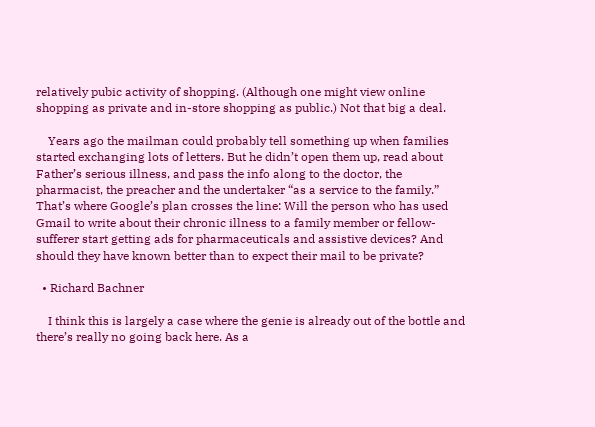relatively pubic activity of shopping. (Although one might view online shopping as private and in-store shopping as public.) Not that big a deal.

    Years ago the mailman could probably tell something up when families started exchanging lots of letters. But he didn’t open them up, read about Father’s serious illness, and pass the info along to the doctor, the pharmacist, the preacher and the undertaker “as a service to the family.” That’s where Google’s plan crosses the line: Will the person who has used Gmail to write about their chronic illness to a family member or fellow-sufferer start getting ads for pharmaceuticals and assistive devices? And should they have known better than to expect their mail to be private?

  • Richard Bachner

    I think this is largely a case where the genie is already out of the bottle and there’s really no going back here. As a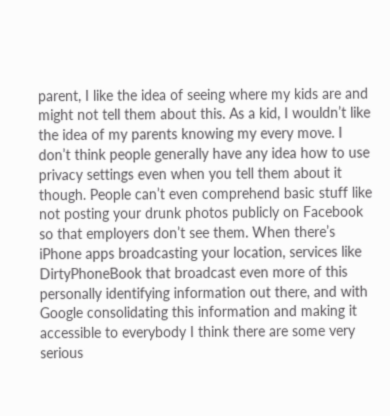parent, I like the idea of seeing where my kids are and might not tell them about this. As a kid, I wouldn’t like the idea of my parents knowing my every move. I don’t think people generally have any idea how to use privacy settings even when you tell them about it though. People can’t even comprehend basic stuff like not posting your drunk photos publicly on Facebook so that employers don’t see them. When there’s iPhone apps broadcasting your location, services like DirtyPhoneBook that broadcast even more of this personally identifying information out there, and with Google consolidating this information and making it accessible to everybody I think there are some very serious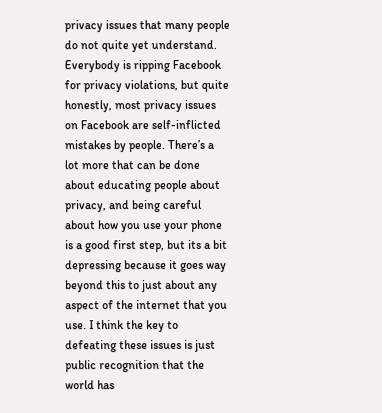privacy issues that many people do not quite yet understand. Everybody is ripping Facebook for privacy violations, but quite honestly, most privacy issues on Facebook are self-inflicted mistakes by people. There’s a lot more that can be done about educating people about privacy, and being careful about how you use your phone is a good first step, but its a bit depressing because it goes way beyond this to just about any aspect of the internet that you use. I think the key to defeating these issues is just public recognition that the world has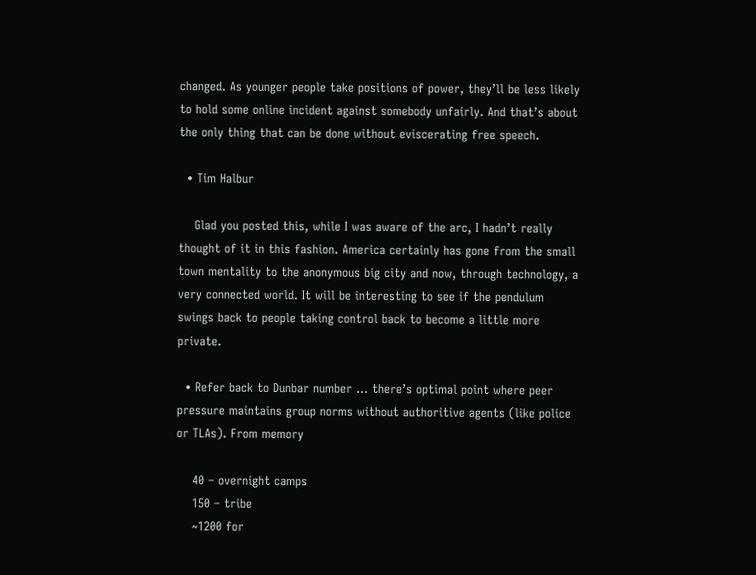changed. As younger people take positions of power, they’ll be less likely to hold some online incident against somebody unfairly. And that’s about the only thing that can be done without eviscerating free speech.

  • Tim Halbur

    Glad you posted this, while I was aware of the arc, I hadn’t really thought of it in this fashion. America certainly has gone from the small town mentality to the anonymous big city and now, through technology, a very connected world. It will be interesting to see if the pendulum swings back to people taking control back to become a little more private.

  • Refer back to Dunbar number … there’s optimal point where peer pressure maintains group norms without authoritive agents (like police or TLAs). From memory

    40 – overnight camps
    150 – tribe
    ~1200 for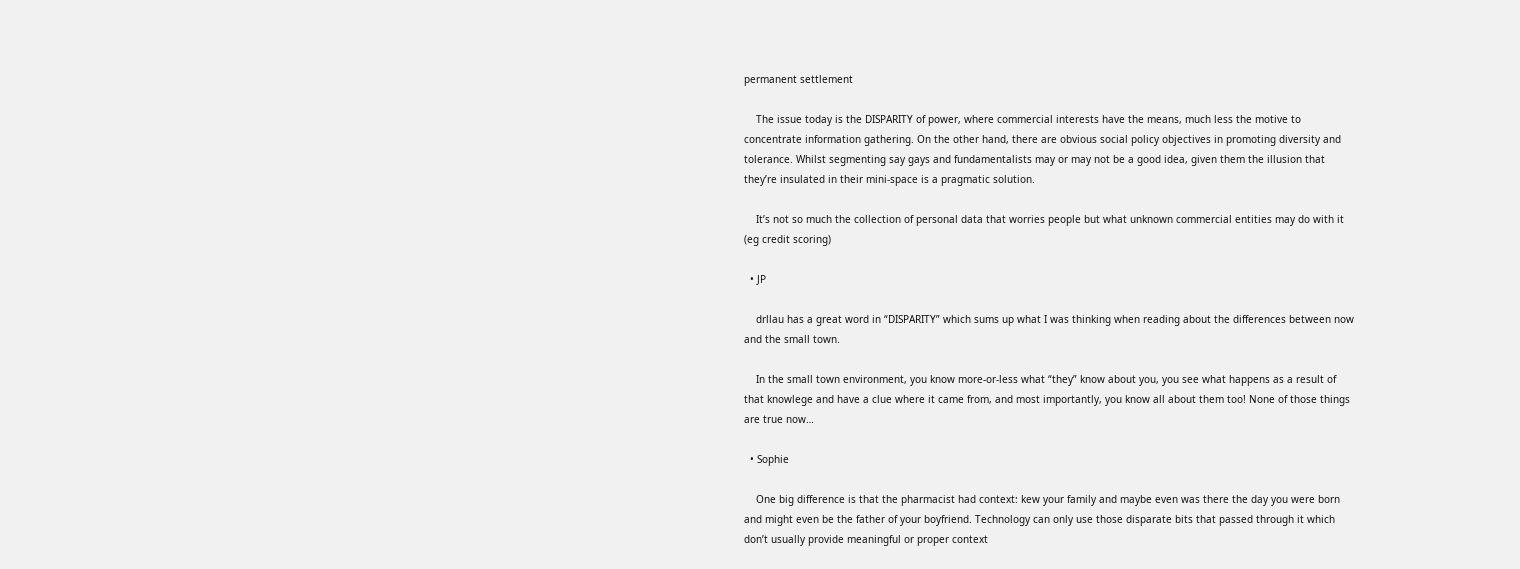permanent settlement

    The issue today is the DISPARITY of power, where commercial interests have the means, much less the motive to concentrate information gathering. On the other hand, there are obvious social policy objectives in promoting diversity and tolerance. Whilst segmenting say gays and fundamentalists may or may not be a good idea, given them the illusion that they’re insulated in their mini-space is a pragmatic solution.

    It’s not so much the collection of personal data that worries people but what unknown commercial entities may do with it (eg credit scoring)

  • JP

    drllau has a great word in “DISPARITY” which sums up what I was thinking when reading about the differences between now and the small town.

    In the small town environment, you know more-or-less what “they” know about you, you see what happens as a result of that knowlege and have a clue where it came from, and most importantly, you know all about them too! None of those things are true now…

  • Sophie

    One big difference is that the pharmacist had context: kew your family and maybe even was there the day you were born and might even be the father of your boyfriend. Technology can only use those disparate bits that passed through it which don’t usually provide meaningful or proper context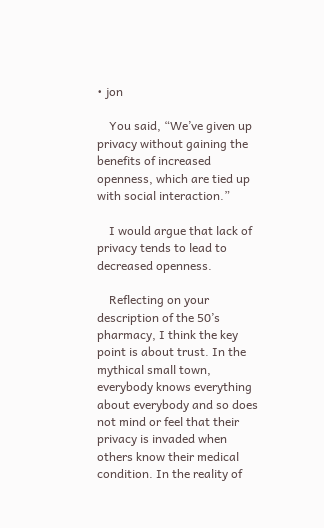• jon

    You said, “We’ve given up privacy without gaining the benefits of increased openness, which are tied up with social interaction.”

    I would argue that lack of privacy tends to lead to decreased openness.

    Reflecting on your description of the 50’s pharmacy, I think the key point is about trust. In the mythical small town, everybody knows everything about everybody and so does not mind or feel that their privacy is invaded when others know their medical condition. In the reality of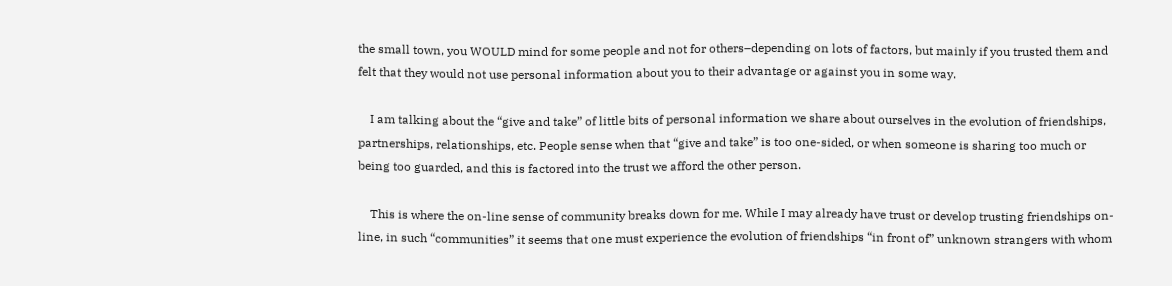the small town, you WOULD mind for some people and not for others–depending on lots of factors, but mainly if you trusted them and felt that they would not use personal information about you to their advantage or against you in some way.

    I am talking about the “give and take” of little bits of personal information we share about ourselves in the evolution of friendships, partnerships, relationships, etc. People sense when that “give and take” is too one-sided, or when someone is sharing too much or being too guarded, and this is factored into the trust we afford the other person.

    This is where the on-line sense of community breaks down for me. While I may already have trust or develop trusting friendships on-line, in such “communities” it seems that one must experience the evolution of friendships “in front of” unknown strangers with whom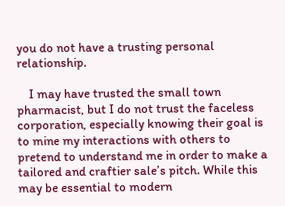you do not have a trusting personal relationship.

    I may have trusted the small town pharmacist, but I do not trust the faceless corporation, especially knowing their goal is to mine my interactions with others to pretend to understand me in order to make a tailored and craftier sale’s pitch. While this may be essential to modern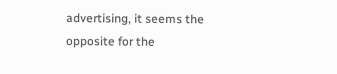advertising, it seems the opposite for the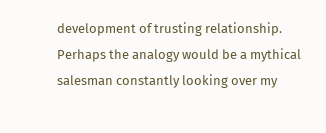development of trusting relationship. Perhaps the analogy would be a mythical salesman constantly looking over my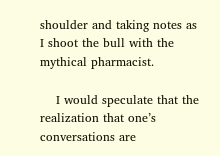shoulder and taking notes as I shoot the bull with the mythical pharmacist.

    I would speculate that the realization that one’s conversations are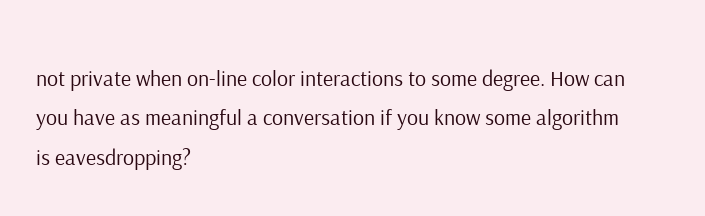not private when on-line color interactions to some degree. How can you have as meaningful a conversation if you know some algorithm is eavesdropping?